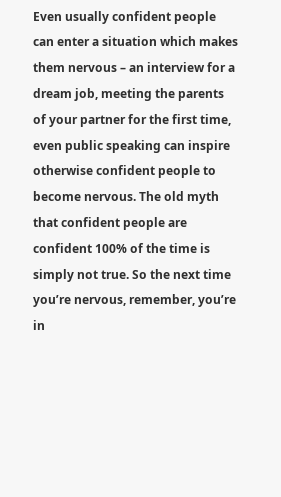Even usually confident people can enter a situation which makes them nervous – an interview for a dream job, meeting the parents of your partner for the first time, even public speaking can inspire otherwise confident people to become nervous. The old myth that confident people are confident 100% of the time is simply not true. So the next time you’re nervous, remember, you’re in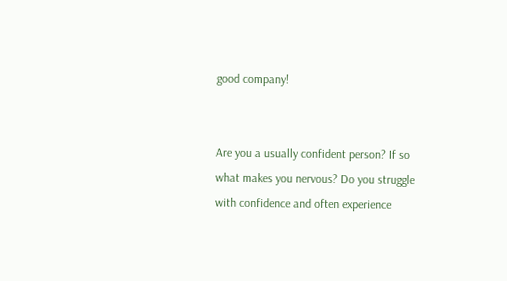good company!


Are you a usually confident person? If so what makes you nervous? Do you struggle with confidence and often experience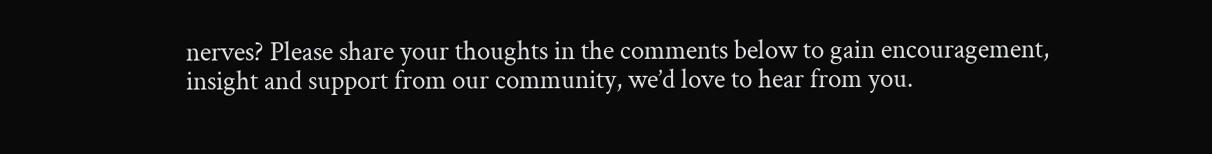nerves? Please share your thoughts in the comments below to gain encouragement, insight and support from our community, we’d love to hear from you.